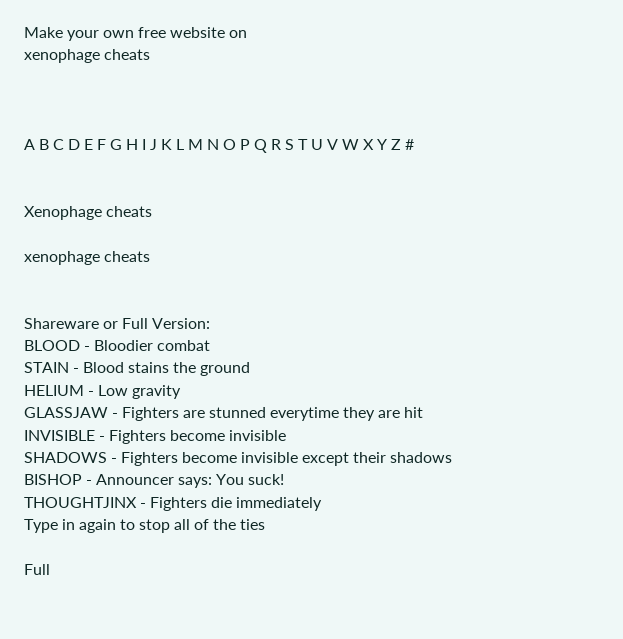Make your own free website on
xenophage cheats



A B C D E F G H I J K L M N O P Q R S T U V W X Y Z #


Xenophage cheats

xenophage cheats


Shareware or Full Version:
BLOOD - Bloodier combat
STAIN - Blood stains the ground
HELIUM - Low gravity
GLASSJAW - Fighters are stunned everytime they are hit
INVISIBLE - Fighters become invisible
SHADOWS - Fighters become invisible except their shadows
BISHOP - Announcer says: You suck!
THOUGHTJINX - Fighters die immediately
Type in again to stop all of the ties

Full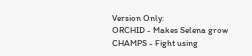Version Only:
ORCHID - Makes Selena grow
CHAMPS - Fight using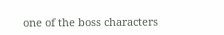one of the boss characters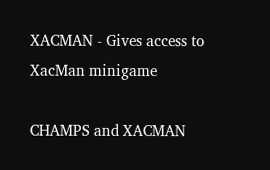XACMAN - Gives access to XacMan minigame

CHAMPS and XACMAN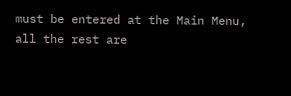must be entered at the Main Menu, all the rest are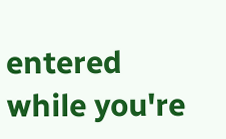entered while you're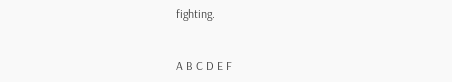fighting.


A B C D E F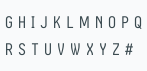G H I J K L M N O P Q R S T U V W X Y Z #